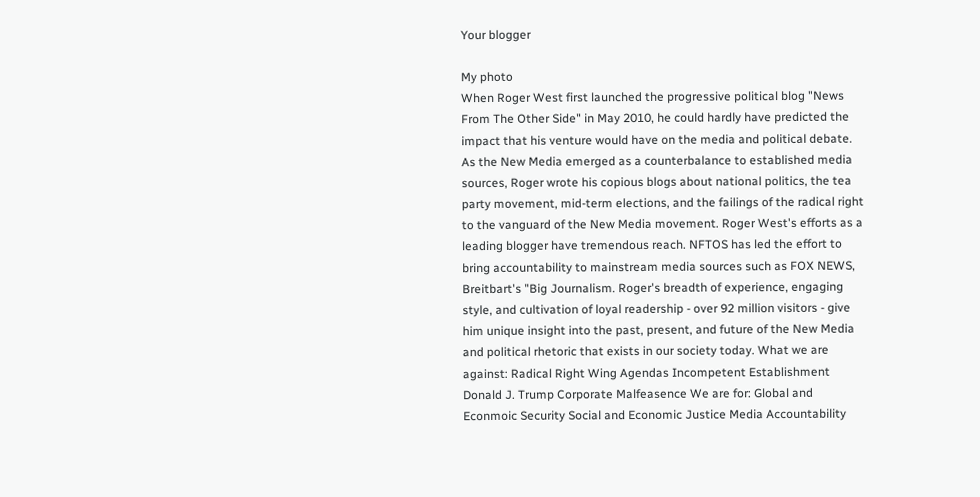Your blogger

My photo
When Roger West first launched the progressive political blog "News From The Other Side" in May 2010, he could hardly have predicted the impact that his venture would have on the media and political debate. As the New Media emerged as a counterbalance to established media sources, Roger wrote his copious blogs about national politics, the tea party movement, mid-term elections, and the failings of the radical right to the vanguard of the New Media movement. Roger West's efforts as a leading blogger have tremendous reach. NFTOS has led the effort to bring accountability to mainstream media sources such as FOX NEWS, Breitbart's "Big Journalism. Roger's breadth of experience, engaging style, and cultivation of loyal readership - over 92 million visitors - give him unique insight into the past, present, and future of the New Media and political rhetoric that exists in our society today. What we are against: Radical Right Wing Agendas Incompetent Establishment Donald J. Trump Corporate Malfeasence We are for: Global and Econmoic Security Social and Economic Justice Media Accountability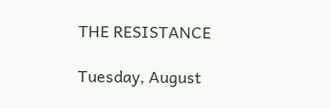THE RESISTANCE

Tuesday, August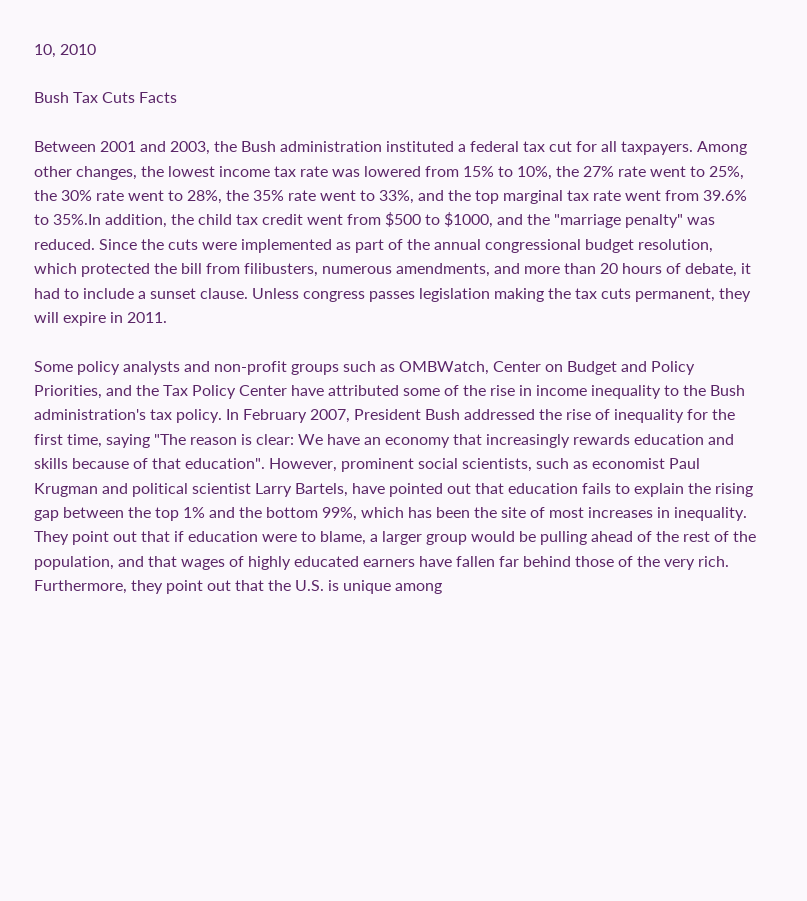10, 2010

Bush Tax Cuts Facts

Between 2001 and 2003, the Bush administration instituted a federal tax cut for all taxpayers. Among other changes, the lowest income tax rate was lowered from 15% to 10%, the 27% rate went to 25%, the 30% rate went to 28%, the 35% rate went to 33%, and the top marginal tax rate went from 39.6% to 35%.In addition, the child tax credit went from $500 to $1000, and the "marriage penalty" was reduced. Since the cuts were implemented as part of the annual congressional budget resolution, which protected the bill from filibusters, numerous amendments, and more than 20 hours of debate, it had to include a sunset clause. Unless congress passes legislation making the tax cuts permanent, they will expire in 2011.

Some policy analysts and non-profit groups such as OMBWatch, Center on Budget and Policy Priorities, and the Tax Policy Center have attributed some of the rise in income inequality to the Bush administration's tax policy. In February 2007, President Bush addressed the rise of inequality for the first time, saying "The reason is clear: We have an economy that increasingly rewards education and skills because of that education". However, prominent social scientists, such as economist Paul Krugman and political scientist Larry Bartels, have pointed out that education fails to explain the rising gap between the top 1% and the bottom 99%, which has been the site of most increases in inequality. They point out that if education were to blame, a larger group would be pulling ahead of the rest of the population, and that wages of highly educated earners have fallen far behind those of the very rich. Furthermore, they point out that the U.S. is unique among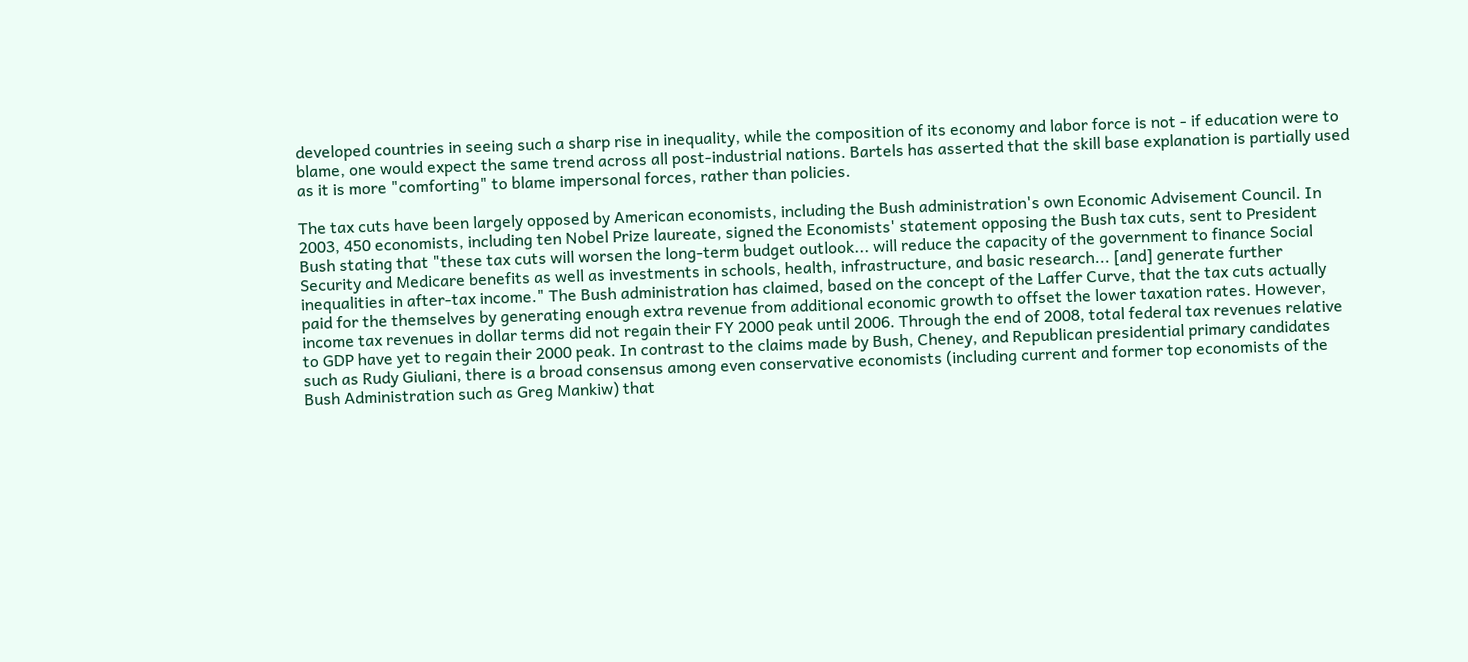developed countries in seeing such a sharp rise in inequality, while the composition of its economy and labor force is not - if education were to blame, one would expect the same trend across all post-industrial nations. Bartels has asserted that the skill base explanation is partially used as it is more "comforting" to blame impersonal forces, rather than policies.

The tax cuts have been largely opposed by American economists, including the Bush administration's own Economic Advisement Council. In 2003, 450 economists, including ten Nobel Prize laureate, signed the Economists' statement opposing the Bush tax cuts, sent to President Bush stating that "these tax cuts will worsen the long-term budget outlook... will reduce the capacity of the government to finance Social Security and Medicare benefits as well as investments in schools, health, infrastructure, and basic research... [and] generate further inequalities in after-tax income." The Bush administration has claimed, based on the concept of the Laffer Curve, that the tax cuts actually paid for the themselves by generating enough extra revenue from additional economic growth to offset the lower taxation rates. However, income tax revenues in dollar terms did not regain their FY 2000 peak until 2006. Through the end of 2008, total federal tax revenues relative to GDP have yet to regain their 2000 peak. In contrast to the claims made by Bush, Cheney, and Republican presidential primary candidates such as Rudy Giuliani, there is a broad consensus among even conservative economists (including current and former top economists of the Bush Administration such as Greg Mankiw) that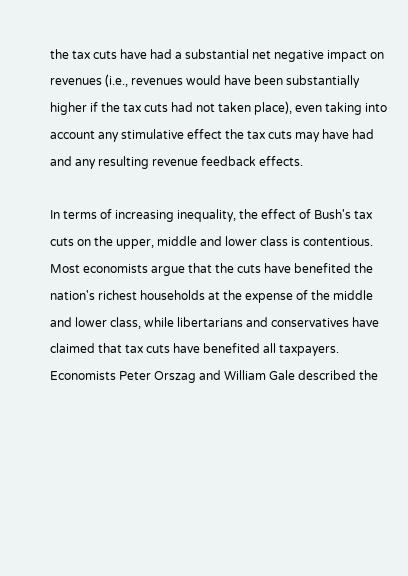the tax cuts have had a substantial net negative impact on revenues (i.e., revenues would have been substantially higher if the tax cuts had not taken place), even taking into account any stimulative effect the tax cuts may have had and any resulting revenue feedback effects.

In terms of increasing inequality, the effect of Bush's tax cuts on the upper, middle and lower class is contentious. Most economists argue that the cuts have benefited the nation's richest households at the expense of the middle and lower class, while libertarians and conservatives have claimed that tax cuts have benefited all taxpayers. Economists Peter Orszag and William Gale described the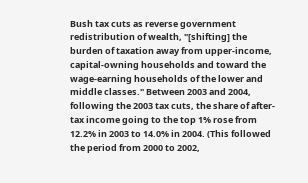Bush tax cuts as reverse government redistribution of wealth, "[shifting] the burden of taxation away from upper-income, capital-owning households and toward the wage-earning households of the lower and middle classes." Between 2003 and 2004, following the 2003 tax cuts, the share of after-tax income going to the top 1% rose from 12.2% in 2003 to 14.0% in 2004. (This followed the period from 2000 to 2002,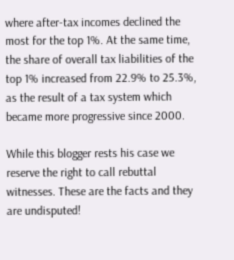where after-tax incomes declined the most for the top 1%. At the same time, the share of overall tax liabilities of the top 1% increased from 22.9% to 25.3%, as the result of a tax system which became more progressive since 2000.

While this blogger rests his case we reserve the right to call rebuttal witnesses. These are the facts and they are undisputed!